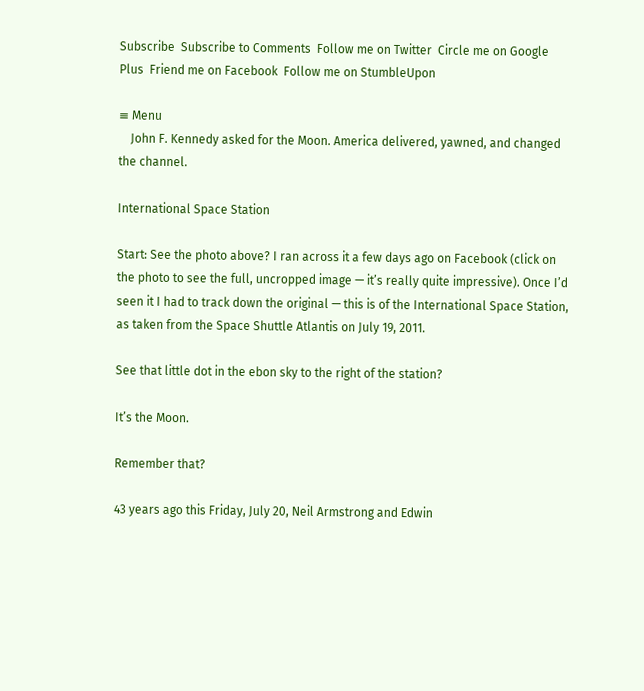Subscribe  Subscribe to Comments  Follow me on Twitter  Circle me on Google Plus  Friend me on Facebook  Follow me on StumbleUpon

≡ Menu
    John F. Kennedy asked for the Moon. America delivered, yawned, and changed the channel.

International Space Station

Start: See the photo above? I ran across it a few days ago on Facebook (click on the photo to see the full, uncropped image — it’s really quite impressive). Once I’d seen it I had to track down the original — this is of the International Space Station, as taken from the Space Shuttle Atlantis on July 19, 2011.

See that little dot in the ebon sky to the right of the station?

It’s the Moon.

Remember that?

43 years ago this Friday, July 20, Neil Armstrong and Edwin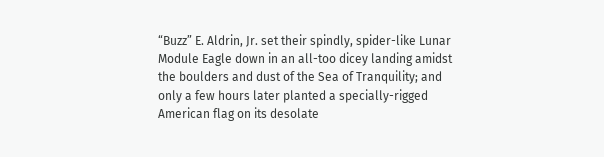“Buzz” E. Aldrin, Jr. set their spindly, spider-like Lunar Module Eagle down in an all-too dicey landing amidst the boulders and dust of the Sea of Tranquility; and only a few hours later planted a specially-rigged American flag on its desolate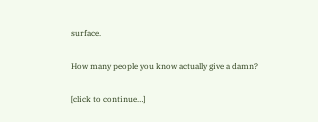surface.

How many people you know actually give a damn?

[click to continue…]